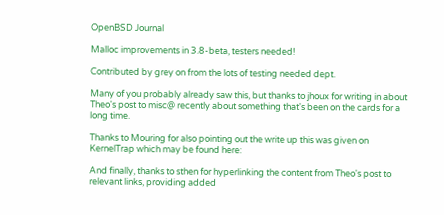OpenBSD Journal

Malloc improvements in 3.8-beta, testers needed!

Contributed by grey on from the lots of testing needed dept.

Many of you probably already saw this, but thanks to jhoux for writing in about Theo's post to misc@ recently about something that's been on the cards for a long time.

Thanks to Mouring for also pointing out the write up this was given on KernelTrap which may be found here:

And finally, thanks to sthen for hyperlinking the content from Theo's post to relevant links, providing added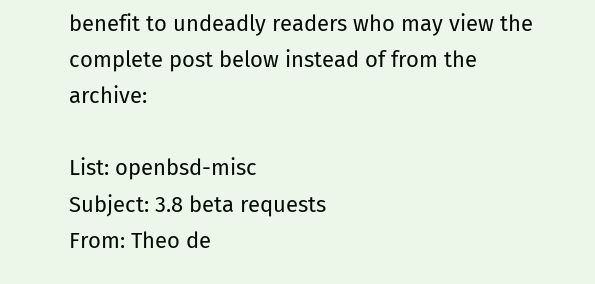benefit to undeadly readers who may view the complete post below instead of from the archive:

List: openbsd-misc
Subject: 3.8 beta requests
From: Theo de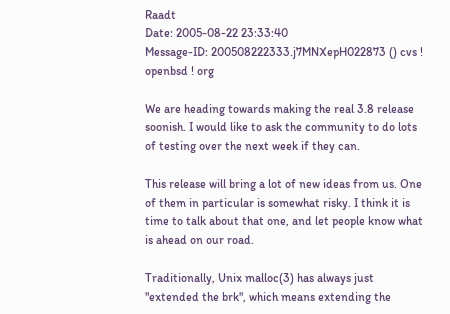Raadt
Date: 2005-08-22 23:33:40
Message-ID: 200508222333.j7MNXepH022873 () cvs ! openbsd ! org

We are heading towards making the real 3.8 release soonish. I would like to ask the community to do lots of testing over the next week if they can.

This release will bring a lot of new ideas from us. One of them in particular is somewhat risky. I think it is time to talk about that one, and let people know what is ahead on our road.

Traditionally, Unix malloc(3) has always just "extended the brk", which means extending the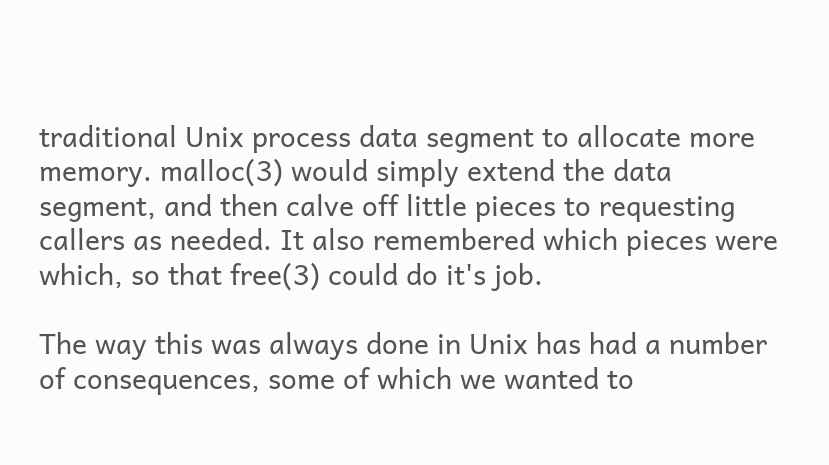traditional Unix process data segment to allocate more memory. malloc(3) would simply extend the data segment, and then calve off little pieces to requesting callers as needed. It also remembered which pieces were which, so that free(3) could do it's job.

The way this was always done in Unix has had a number of consequences, some of which we wanted to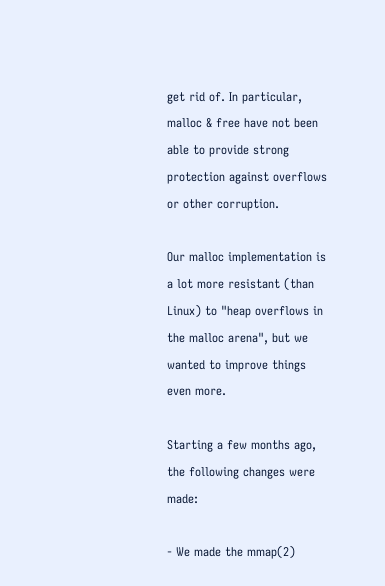get rid of. In particular, malloc & free have not been able to provide strong protection against overflows or other corruption.

Our malloc implementation is a lot more resistant (than Linux) to "heap overflows in the malloc arena", but we wanted to improve things even more.

Starting a few months ago, the following changes were made:

- We made the mmap(2)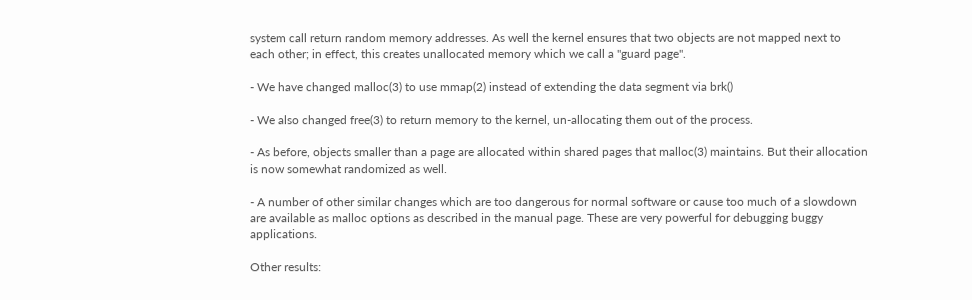system call return random memory addresses. As well the kernel ensures that two objects are not mapped next to each other; in effect, this creates unallocated memory which we call a "guard page".

- We have changed malloc(3) to use mmap(2) instead of extending the data segment via brk()

- We also changed free(3) to return memory to the kernel, un-allocating them out of the process.

- As before, objects smaller than a page are allocated within shared pages that malloc(3) maintains. But their allocation is now somewhat randomized as well.

- A number of other similar changes which are too dangerous for normal software or cause too much of a slowdown are available as malloc options as described in the manual page. These are very powerful for debugging buggy applications.

Other results: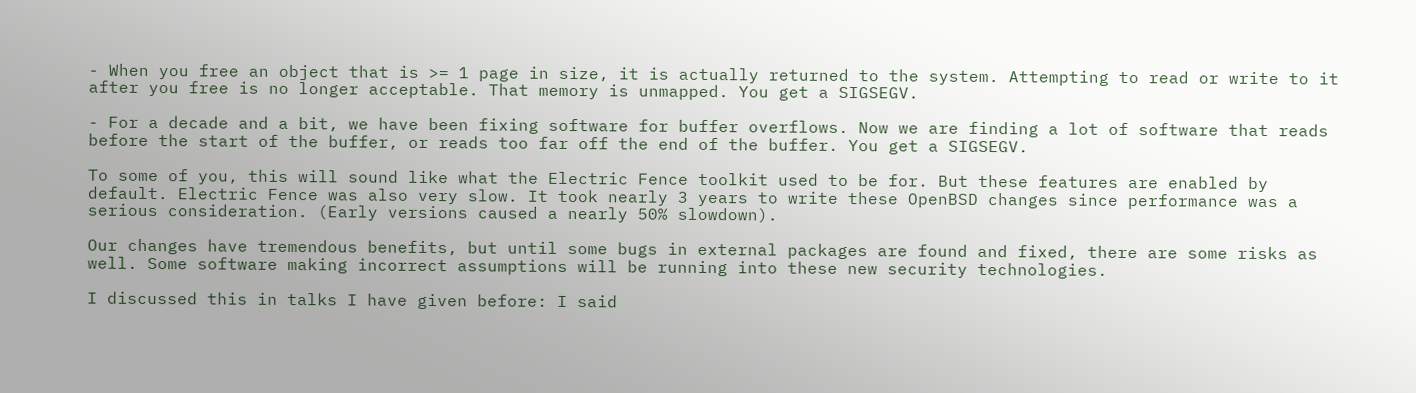- When you free an object that is >= 1 page in size, it is actually returned to the system. Attempting to read or write to it after you free is no longer acceptable. That memory is unmapped. You get a SIGSEGV.

- For a decade and a bit, we have been fixing software for buffer overflows. Now we are finding a lot of software that reads before the start of the buffer, or reads too far off the end of the buffer. You get a SIGSEGV.

To some of you, this will sound like what the Electric Fence toolkit used to be for. But these features are enabled by default. Electric Fence was also very slow. It took nearly 3 years to write these OpenBSD changes since performance was a serious consideration. (Early versions caused a nearly 50% slowdown).

Our changes have tremendous benefits, but until some bugs in external packages are found and fixed, there are some risks as well. Some software making incorrect assumptions will be running into these new security technologies.

I discussed this in talks I have given before: I said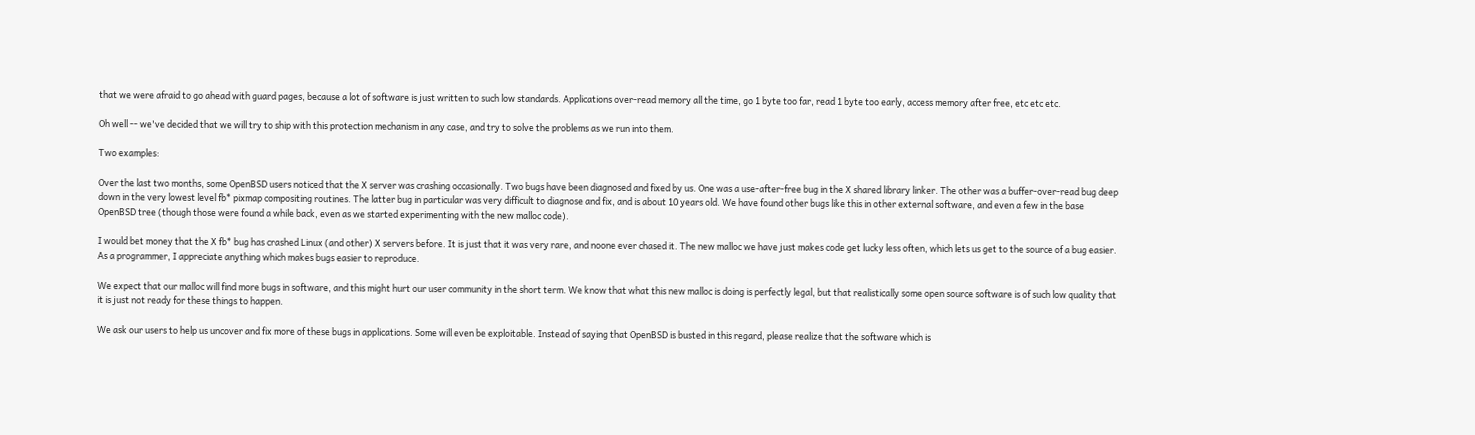that we were afraid to go ahead with guard pages, because a lot of software is just written to such low standards. Applications over-read memory all the time, go 1 byte too far, read 1 byte too early, access memory after free, etc etc etc.

Oh well -- we've decided that we will try to ship with this protection mechanism in any case, and try to solve the problems as we run into them.

Two examples:

Over the last two months, some OpenBSD users noticed that the X server was crashing occasionally. Two bugs have been diagnosed and fixed by us. One was a use-after-free bug in the X shared library linker. The other was a buffer-over-read bug deep down in the very lowest level fb* pixmap compositing routines. The latter bug in particular was very difficult to diagnose and fix, and is about 10 years old. We have found other bugs like this in other external software, and even a few in the base OpenBSD tree (though those were found a while back, even as we started experimenting with the new malloc code).

I would bet money that the X fb* bug has crashed Linux (and other) X servers before. It is just that it was very rare, and noone ever chased it. The new malloc we have just makes code get lucky less often, which lets us get to the source of a bug easier. As a programmer, I appreciate anything which makes bugs easier to reproduce.

We expect that our malloc will find more bugs in software, and this might hurt our user community in the short term. We know that what this new malloc is doing is perfectly legal, but that realistically some open source software is of such low quality that it is just not ready for these things to happen.

We ask our users to help us uncover and fix more of these bugs in applications. Some will even be exploitable. Instead of saying that OpenBSD is busted in this regard, please realize that the software which is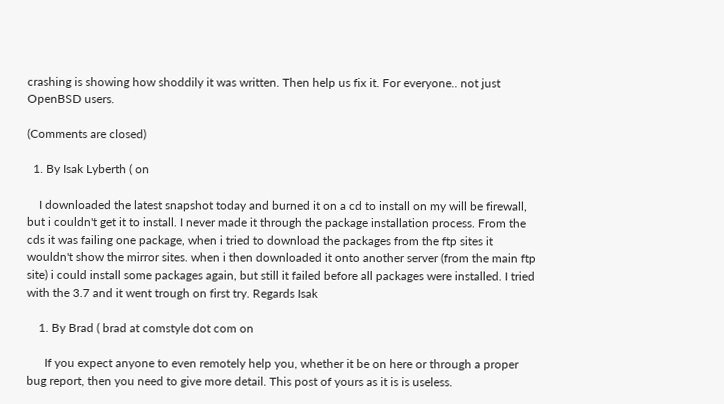crashing is showing how shoddily it was written. Then help us fix it. For everyone.. not just OpenBSD users.

(Comments are closed)

  1. By Isak Lyberth ( on

    I downloaded the latest snapshot today and burned it on a cd to install on my will be firewall, but i couldn't get it to install. I never made it through the package installation process. From the cds it was failing one package, when i tried to download the packages from the ftp sites it wouldn't show the mirror sites. when i then downloaded it onto another server (from the main ftp site) i could install some packages again, but still it failed before all packages were installed. I tried with the 3.7 and it went trough on first try. Regards Isak

    1. By Brad ( brad at comstyle dot com on

      If you expect anyone to even remotely help you, whether it be on here or through a proper bug report, then you need to give more detail. This post of yours as it is is useless.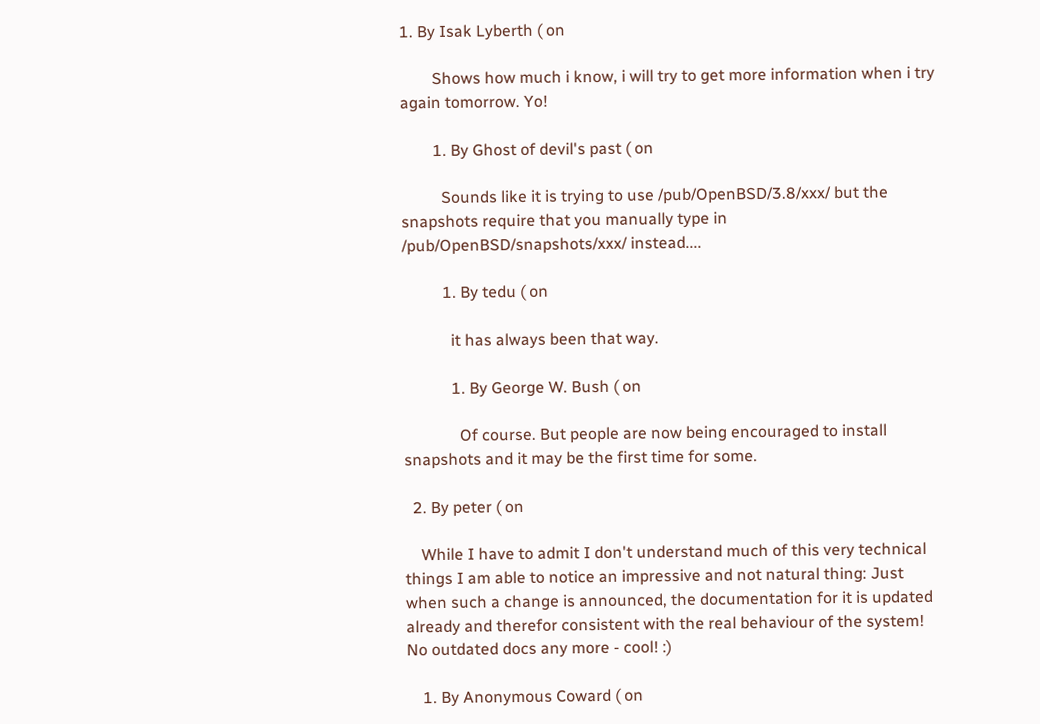1. By Isak Lyberth ( on

        Shows how much i know, i will try to get more information when i try again tomorrow. Yo!

        1. By Ghost of devil's past ( on

          Sounds like it is trying to use /pub/OpenBSD/3.8/xxx/ but the snapshots require that you manually type in /pub/OpenBSD/snapshots/xxx/ instead....

          1. By tedu ( on

            it has always been that way.

            1. By George W. Bush ( on

              Of course. But people are now being encouraged to install snapshots and it may be the first time for some.

  2. By peter ( on

    While I have to admit I don't understand much of this very technical things I am able to notice an impressive and not natural thing: Just when such a change is announced, the documentation for it is updated already and therefor consistent with the real behaviour of the system! No outdated docs any more - cool! :)

    1. By Anonymous Coward ( on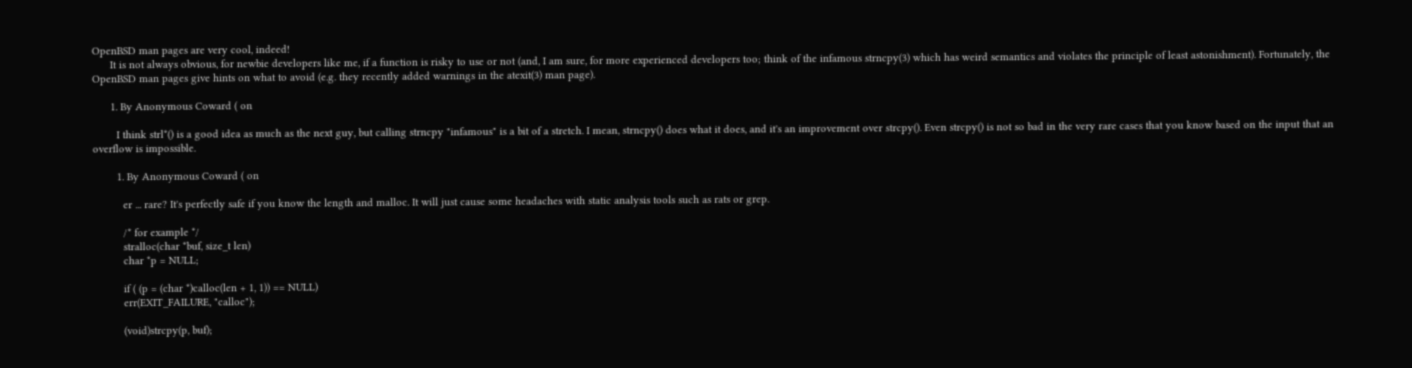OpenBSD man pages are very cool, indeed!
      It is not always obvious, for newbie developers like me, if a function is risky to use or not (and, I am sure, for more experienced developers too; think of the infamous strncpy(3) which has weird semantics and violates the principle of least astonishment). Fortunately, the OpenBSD man pages give hints on what to avoid (e.g. they recently added warnings in the atexit(3) man page).

      1. By Anonymous Coward ( on

        I think strl*() is a good idea as much as the next guy, but calling strncpy "infamous" is a bit of a stretch. I mean, strncpy() does what it does, and it's an improvement over strcpy(). Even strcpy() is not so bad in the very rare cases that you know based on the input that an overflow is impossible.

        1. By Anonymous Coward ( on

          er ... rare? It's perfectly safe if you know the length and malloc. It will just cause some headaches with static analysis tools such as rats or grep.

          /* for example */
          stralloc(char *buf, size_t len)
          char *p = NULL;

          if ( (p = (char *)calloc(len + 1, 1)) == NULL)
          err(EXIT_FAILURE, "calloc");

          (void)strcpy(p, buf);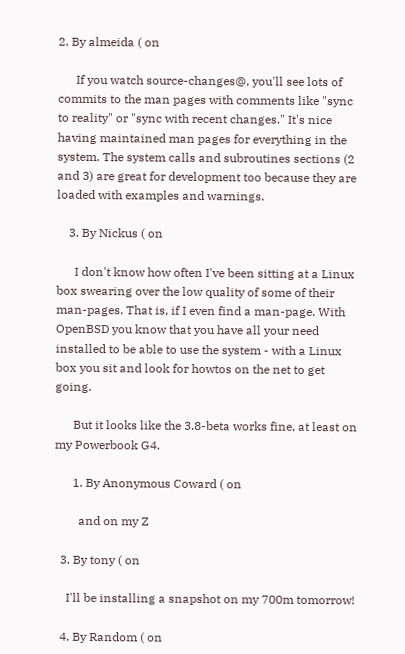2. By almeida ( on

      If you watch source-changes@, you'll see lots of commits to the man pages with comments like "sync to reality" or "sync with recent changes." It's nice having maintained man pages for everything in the system. The system calls and subroutines sections (2 and 3) are great for development too because they are loaded with examples and warnings.

    3. By Nickus ( on

      I don't know how often I've been sitting at a Linux box swearing over the low quality of some of their man-pages. That is, if I even find a man-page. With OpenBSD you know that you have all your need installed to be able to use the system - with a Linux box you sit and look for howtos on the net to get going.

      But it looks like the 3.8-beta works fine, at least on my Powerbook G4.

      1. By Anonymous Coward ( on

        and on my Z

  3. By tony ( on

    I'll be installing a snapshot on my 700m tomorrow!

  4. By Random ( on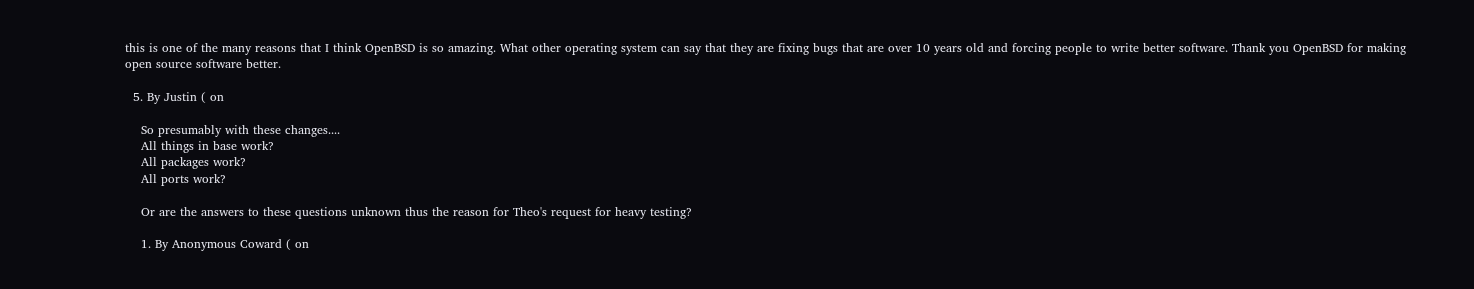this is one of the many reasons that I think OpenBSD is so amazing. What other operating system can say that they are fixing bugs that are over 10 years old and forcing people to write better software. Thank you OpenBSD for making open source software better.

  5. By Justin ( on

    So presumably with these changes....
    All things in base work?
    All packages work?
    All ports work?

    Or are the answers to these questions unknown thus the reason for Theo's request for heavy testing?

    1. By Anonymous Coward ( on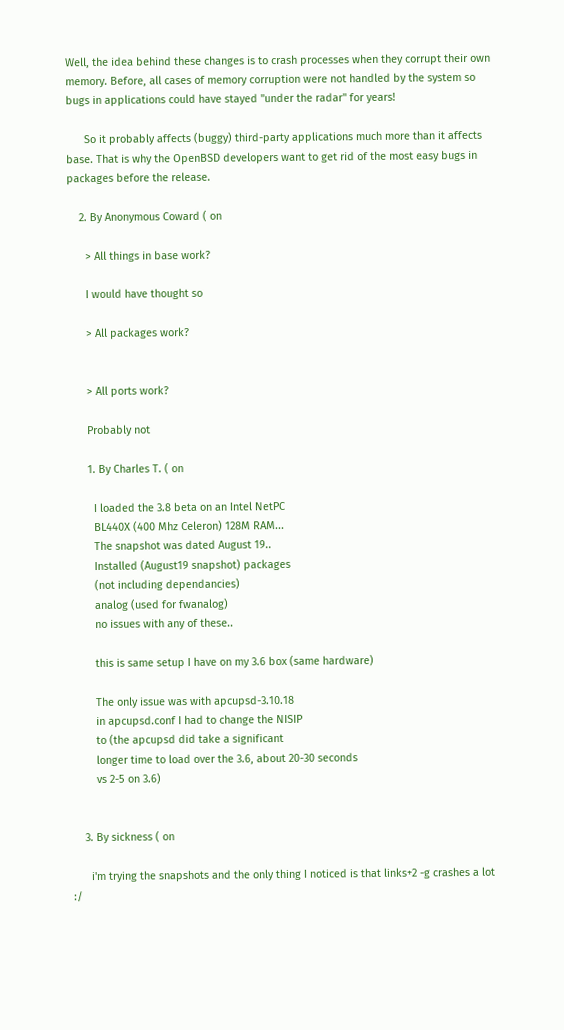Well, the idea behind these changes is to crash processes when they corrupt their own memory. Before, all cases of memory corruption were not handled by the system so bugs in applications could have stayed "under the radar" for years!

      So it probably affects (buggy) third-party applications much more than it affects base. That is why the OpenBSD developers want to get rid of the most easy bugs in packages before the release.

    2. By Anonymous Coward ( on

      > All things in base work?

      I would have thought so

      > All packages work?


      > All ports work?

      Probably not

      1. By Charles T. ( on

        I loaded the 3.8 beta on an Intel NetPC
        BL440X (400 Mhz Celeron) 128M RAM...
        The snapshot was dated August 19..
        Installed (August19 snapshot) packages
        (not including dependancies)
        analog (used for fwanalog)
        no issues with any of these..

        this is same setup I have on my 3.6 box (same hardware)

        The only issue was with apcupsd-3.10.18
        in apcupsd.conf I had to change the NISIP
        to (the apcupsd did take a significant
        longer time to load over the 3.6, about 20-30 seconds
        vs 2-5 on 3.6)


    3. By sickness ( on

      i'm trying the snapshots and the only thing I noticed is that links+2 -g crashes a lot :/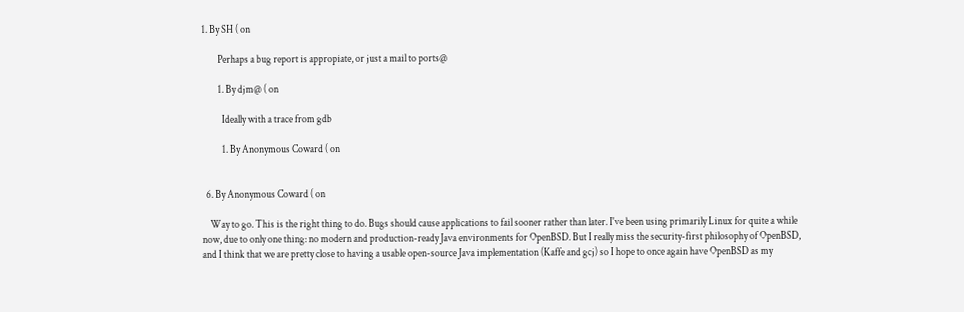1. By SH ( on

        Perhaps a bug report is appropiate, or just a mail to ports@

        1. By djm@ ( on

          Ideally with a trace from gdb

          1. By Anonymous Coward ( on


  6. By Anonymous Coward ( on

    Way to go. This is the right thing to do. Bugs should cause applications to fail sooner rather than later. I've been using primarily Linux for quite a while now, due to only one thing: no modern and production-ready Java environments for OpenBSD. But I really miss the security-first philosophy of OpenBSD, and I think that we are pretty close to having a usable open-source Java implementation (Kaffe and gcj) so I hope to once again have OpenBSD as my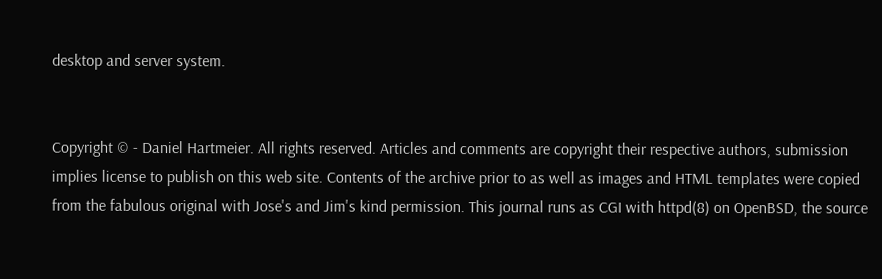desktop and server system.


Copyright © - Daniel Hartmeier. All rights reserved. Articles and comments are copyright their respective authors, submission implies license to publish on this web site. Contents of the archive prior to as well as images and HTML templates were copied from the fabulous original with Jose's and Jim's kind permission. This journal runs as CGI with httpd(8) on OpenBSD, the source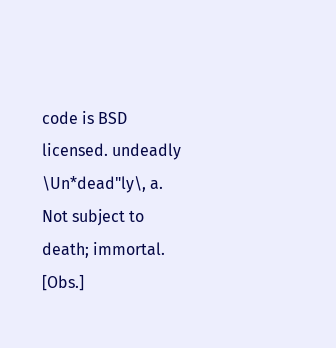code is BSD licensed. undeadly \Un*dead"ly\, a. Not subject to death; immortal. [Obs.]